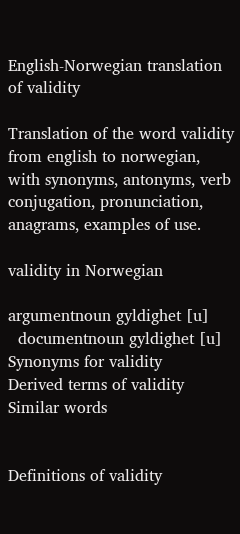English-Norwegian translation of validity

Translation of the word validity from english to norwegian, with synonyms, antonyms, verb conjugation, pronunciation, anagrams, examples of use.

validity in Norwegian

argumentnoun gyldighet [u]
  documentnoun gyldighet [u]
Synonyms for validity
Derived terms of validity
Similar words


Definitions of validity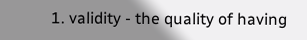1. validity - the quality of having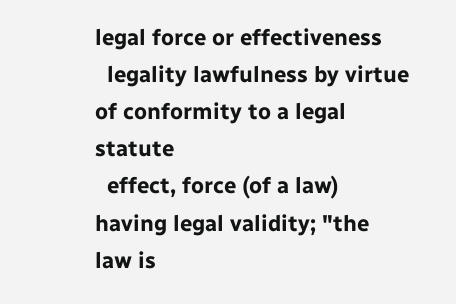legal force or effectiveness
  legality lawfulness by virtue of conformity to a legal statute
  effect, force (of a law) having legal validity; "the law is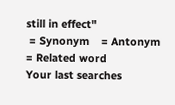still in effect"
 = Synonym    = Antonym    = Related word
Your last searches